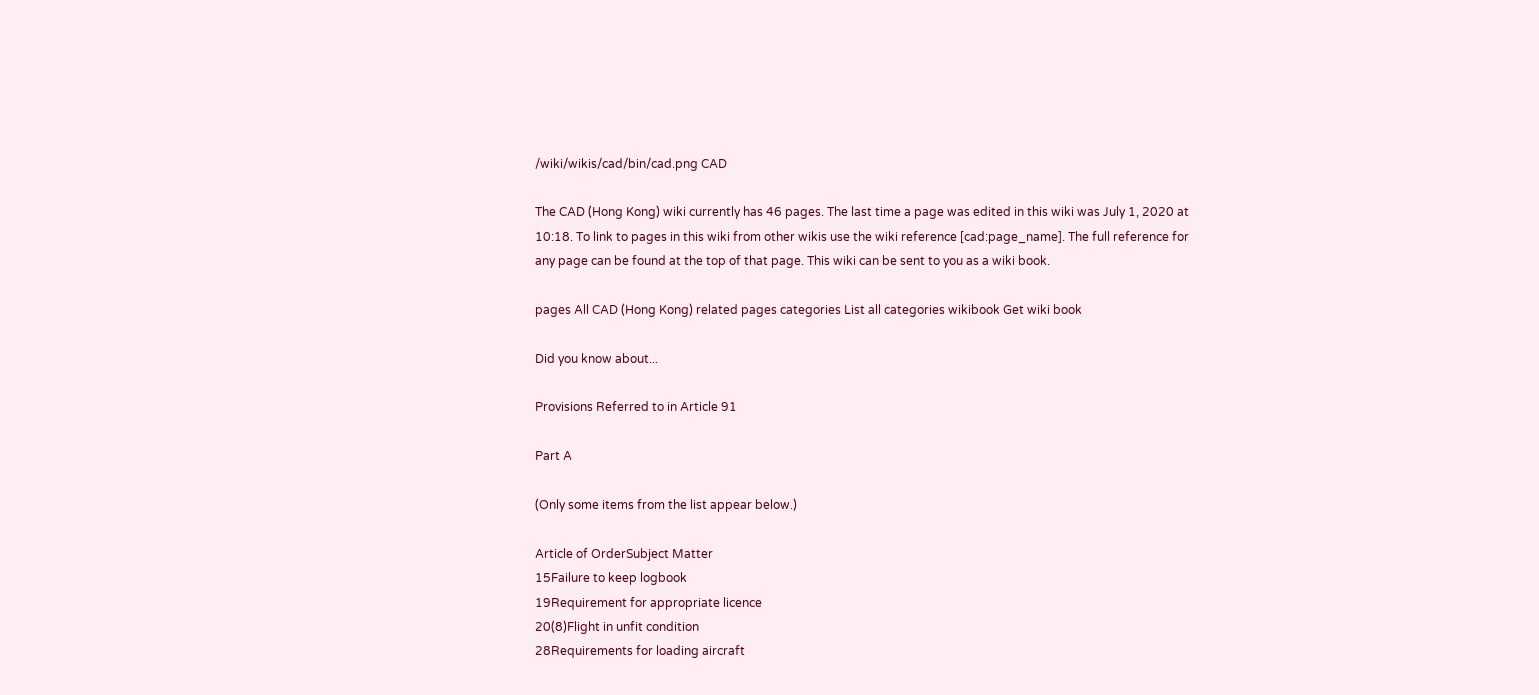/wiki/wikis/cad/bin/cad.png CAD

The CAD (Hong Kong) wiki currently has 46 pages. The last time a page was edited in this wiki was July 1, 2020 at 10:18. To link to pages in this wiki from other wikis use the wiki reference [cad:page_name]. The full reference for any page can be found at the top of that page. This wiki can be sent to you as a wiki book.

pages All CAD (Hong Kong) related pages categories List all categories wikibook Get wiki book

Did you know about...

Provisions Referred to in Article 91

Part A

(Only some items from the list appear below.)

Article of OrderSubject Matter
15Failure to keep logbook
19Requirement for appropriate licence
20(8)Flight in unfit condition
28Requirements for loading aircraft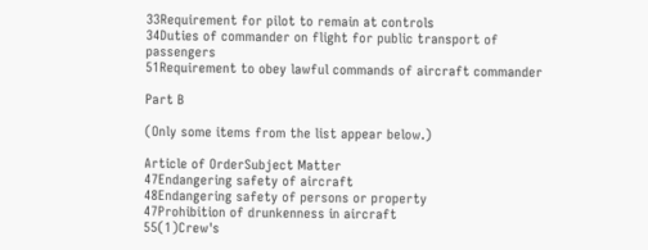33Requirement for pilot to remain at controls
34Duties of commander on flight for public transport of passengers
51Requirement to obey lawful commands of aircraft commander

Part B

(Only some items from the list appear below.)

Article of OrderSubject Matter
47Endangering safety of aircraft
48Endangering safety of persons or property
47Prohibition of drunkenness in aircraft
55(1)Crew's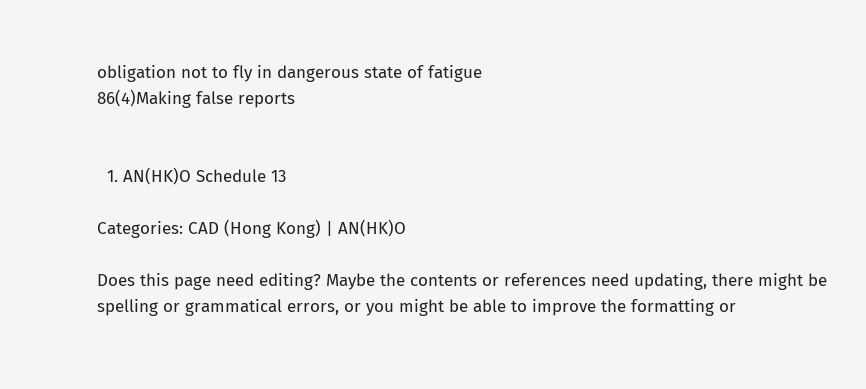obligation not to fly in dangerous state of fatigue
86(4)Making false reports


  1. AN(HK)O Schedule 13

Categories: CAD (Hong Kong) | AN(HK)O

Does this page need editing? Maybe the contents or references need updating, there might be spelling or grammatical errors, or you might be able to improve the formatting or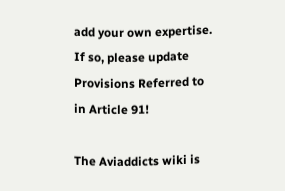add your own expertise.
If so, please update Provisions Referred to in Article 91!

The Aviaddicts wiki is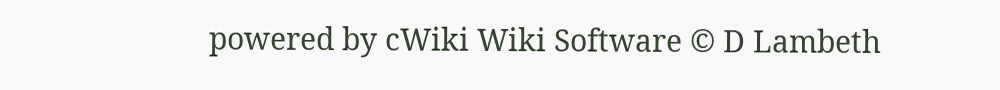powered by cWiki Wiki Software © D Lambeth